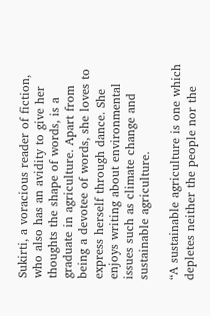Sukirti, a voracious reader of fiction, who also has an avidity to give her thoughts the shape of words, is a graduate in agriculture. Apart from being a devotee of words, she loves to express herself through dance. She enjoys writing about environmental issues such as climate change and sustainable agriculture.

“A sustainable agriculture is one which depletes neither the people nor the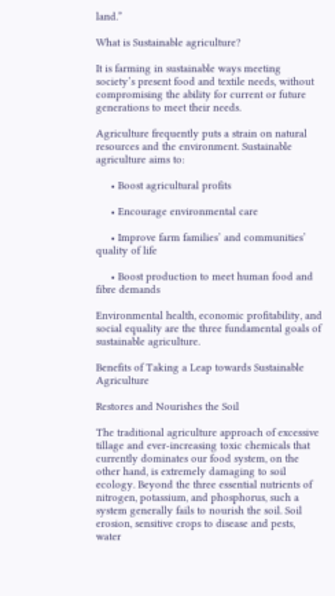land.”

What is Sustainable agriculture?

It is farming in sustainable ways meeting society’s present food and textile needs, without compromising the ability for current or future generations to meet their needs.

Agriculture frequently puts a strain on natural resources and the environment. Sustainable agriculture aims to:

     • Boost agricultural profits

     • Encourage environmental care

     • Improve farm families’ and communities’ quality of life

     • Boost production to meet human food and fibre demands

Environmental health, economic profitability, and social equality are the three fundamental goals of sustainable agriculture.

Benefits of Taking a Leap towards Sustainable Agriculture

Restores and Nourishes the Soil

The traditional agriculture approach of excessive tillage and ever-increasing toxic chemicals that currently dominates our food system, on the other hand, is extremely damaging to soil ecology. Beyond the three essential nutrients of nitrogen, potassium, and phosphorus, such a system generally fails to nourish the soil. Soil erosion, sensitive crops to disease and pests, water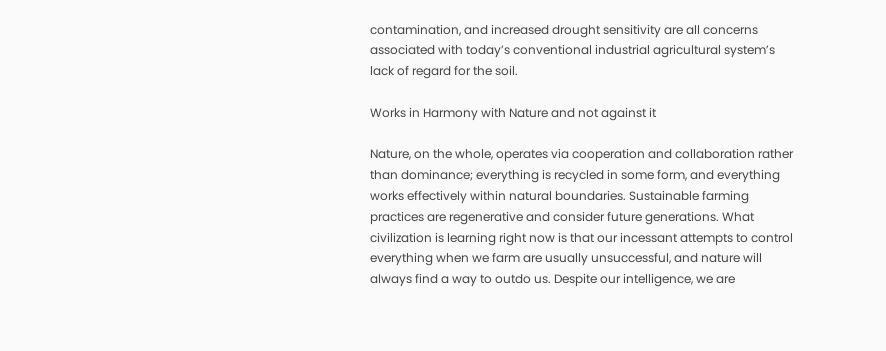contamination, and increased drought sensitivity are all concerns associated with today’s conventional industrial agricultural system’s lack of regard for the soil.

Works in Harmony with Nature and not against it

Nature, on the whole, operates via cooperation and collaboration rather than dominance; everything is recycled in some form, and everything works effectively within natural boundaries. Sustainable farming practices are regenerative and consider future generations. What civilization is learning right now is that our incessant attempts to control everything when we farm are usually unsuccessful, and nature will always find a way to outdo us. Despite our intelligence, we are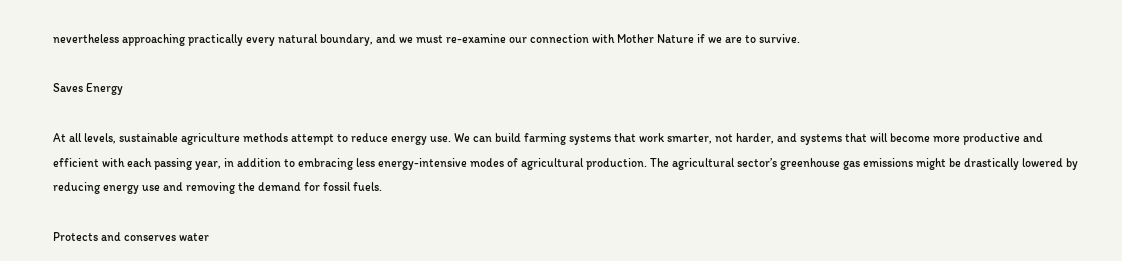nevertheless approaching practically every natural boundary, and we must re-examine our connection with Mother Nature if we are to survive.

Saves Energy

At all levels, sustainable agriculture methods attempt to reduce energy use. We can build farming systems that work smarter, not harder, and systems that will become more productive and efficient with each passing year, in addition to embracing less energy-intensive modes of agricultural production. The agricultural sector’s greenhouse gas emissions might be drastically lowered by reducing energy use and removing the demand for fossil fuels.

Protects and conserves water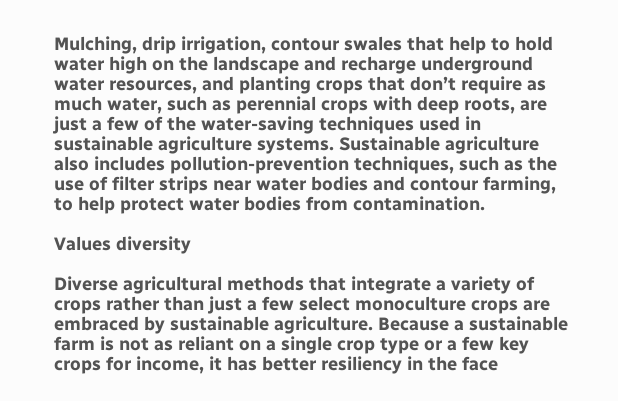Mulching, drip irrigation, contour swales that help to hold water high on the landscape and recharge underground water resources, and planting crops that don’t require as much water, such as perennial crops with deep roots, are just a few of the water-saving techniques used in sustainable agriculture systems. Sustainable agriculture also includes pollution-prevention techniques, such as the use of filter strips near water bodies and contour farming, to help protect water bodies from contamination.

Values diversity

Diverse agricultural methods that integrate a variety of crops rather than just a few select monoculture crops are embraced by sustainable agriculture. Because a sustainable farm is not as reliant on a single crop type or a few key crops for income, it has better resiliency in the face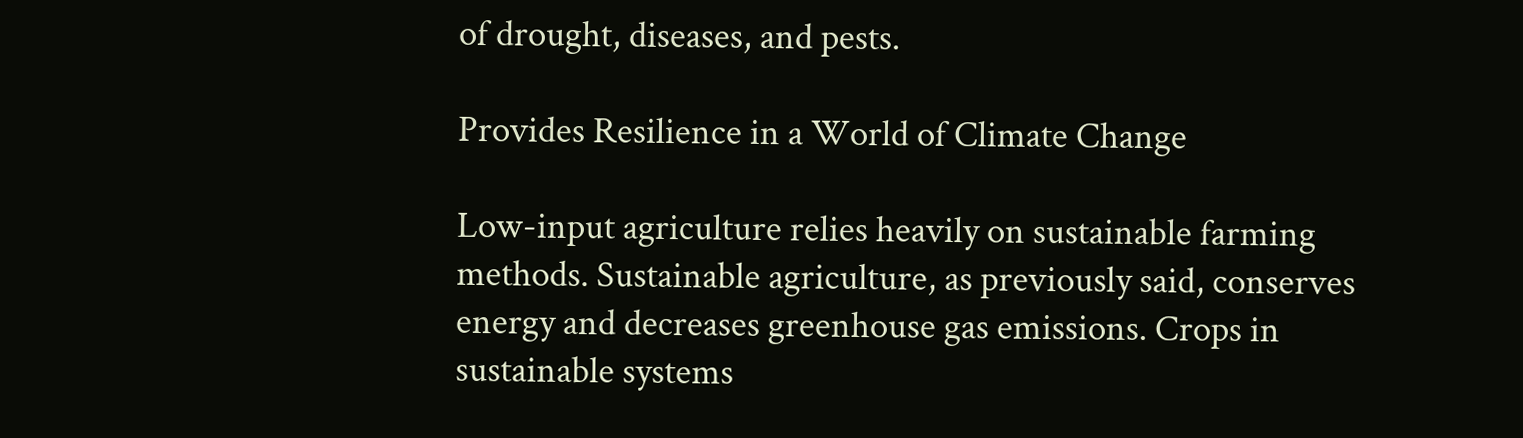of drought, diseases, and pests.

Provides Resilience in a World of Climate Change

Low-input agriculture relies heavily on sustainable farming methods. Sustainable agriculture, as previously said, conserves energy and decreases greenhouse gas emissions. Crops in sustainable systems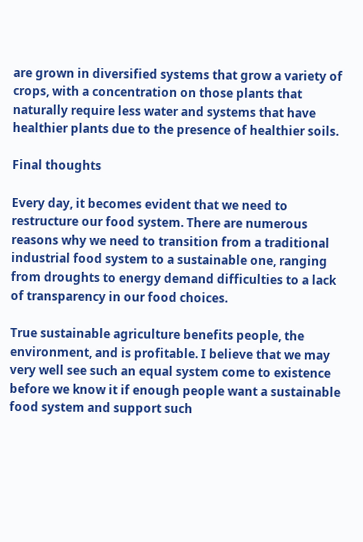are grown in diversified systems that grow a variety of crops, with a concentration on those plants that naturally require less water and systems that have healthier plants due to the presence of healthier soils.

Final thoughts

Every day, it becomes evident that we need to restructure our food system. There are numerous reasons why we need to transition from a traditional industrial food system to a sustainable one, ranging from droughts to energy demand difficulties to a lack of transparency in our food choices.

True sustainable agriculture benefits people, the environment, and is profitable. I believe that we may very well see such an equal system come to existence before we know it if enough people want a sustainable food system and support such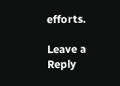efforts.

Leave a Reply